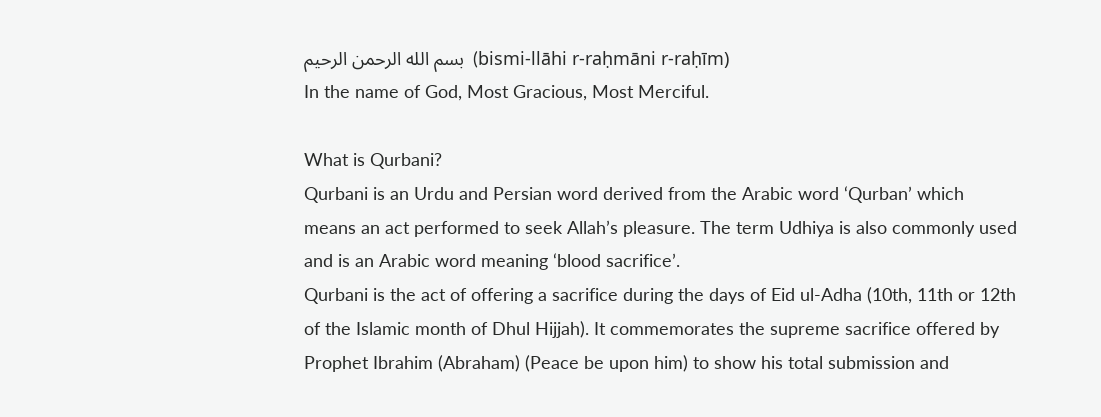بسم الله الرحمن الرحيم  (bismi-llāhi r-raḥmāni r-raḥīm)
In the name of God, Most Gracious, Most Merciful.

What is Qurbani?
Qurbani is an Urdu and Persian word derived from the Arabic word ‘Qurban’ which means an act performed to seek Allah’s pleasure. The term Udhiya is also commonly used and is an Arabic word meaning ‘blood sacrifice’.
Qurbani is the act of offering a sacrifice during the days of Eid ul-Adha (10th, 11th or 12th of the Islamic month of Dhul Hijjah). It commemorates the supreme sacrifice offered by Prophet Ibrahim (Abraham) (Peace be upon him) to show his total submission and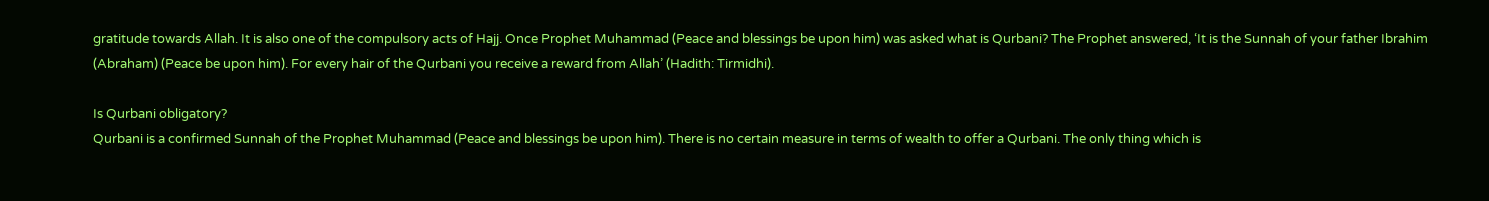gratitude towards Allah. It is also one of the compulsory acts of Hajj. Once Prophet Muhammad (Peace and blessings be upon him) was asked what is Qurbani? The Prophet answered, ‘It is the Sunnah of your father Ibrahim (Abraham) (Peace be upon him). For every hair of the Qurbani you receive a reward from Allah’ (Hadith: Tirmidhi).

Is Qurbani obligatory?
Qurbani is a confirmed Sunnah of the Prophet Muhammad (Peace and blessings be upon him). There is no certain measure in terms of wealth to offer a Qurbani. The only thing which is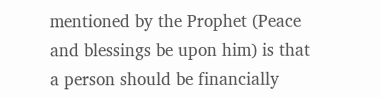mentioned by the Prophet (Peace and blessings be upon him) is that a person should be financially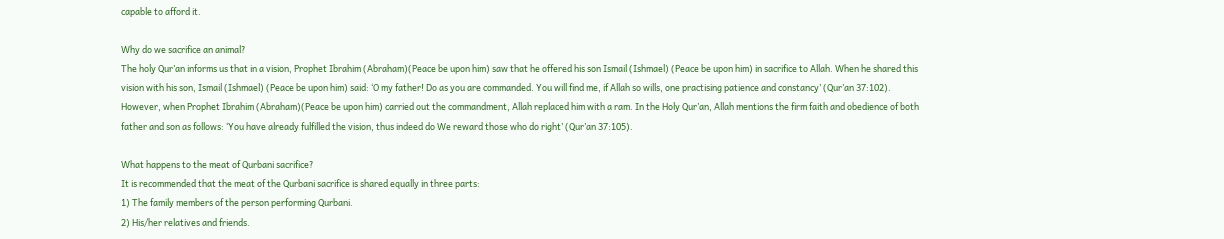capable to afford it.

Why do we sacrifice an animal?
The holy Qur’an informs us that in a vision, Prophet Ibrahim (Abraham)(Peace be upon him) saw that he offered his son Ismail (Ishmael) (Peace be upon him) in sacrifice to Allah. When he shared this vision with his son, Ismail (Ishmael) (Peace be upon him) said: ‘O my father! Do as you are commanded. You will find me, if Allah so wills, one practising patience and constancy’ (Qur’an 37:102). However, when Prophet Ibrahim (Abraham)(Peace be upon him) carried out the commandment, Allah replaced him with a ram. In the Holy Qur’an, Allah mentions the firm faith and obedience of both father and son as follows: ‘You have already fulfilled the vision, thus indeed do We reward those who do right’ (Qur’an 37:105).

What happens to the meat of Qurbani sacrifice?
It is recommended that the meat of the Qurbani sacrifice is shared equally in three parts:
1) The family members of the person performing Qurbani.
2) His/her relatives and friends.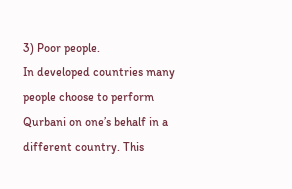3) Poor people.
In developed countries many people choose to perform Qurbani on one’s behalf in a different country. This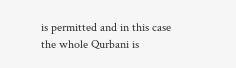is permitted and in this case the whole Qurbani is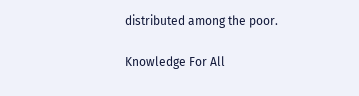distributed among the poor.

Knowledge For All